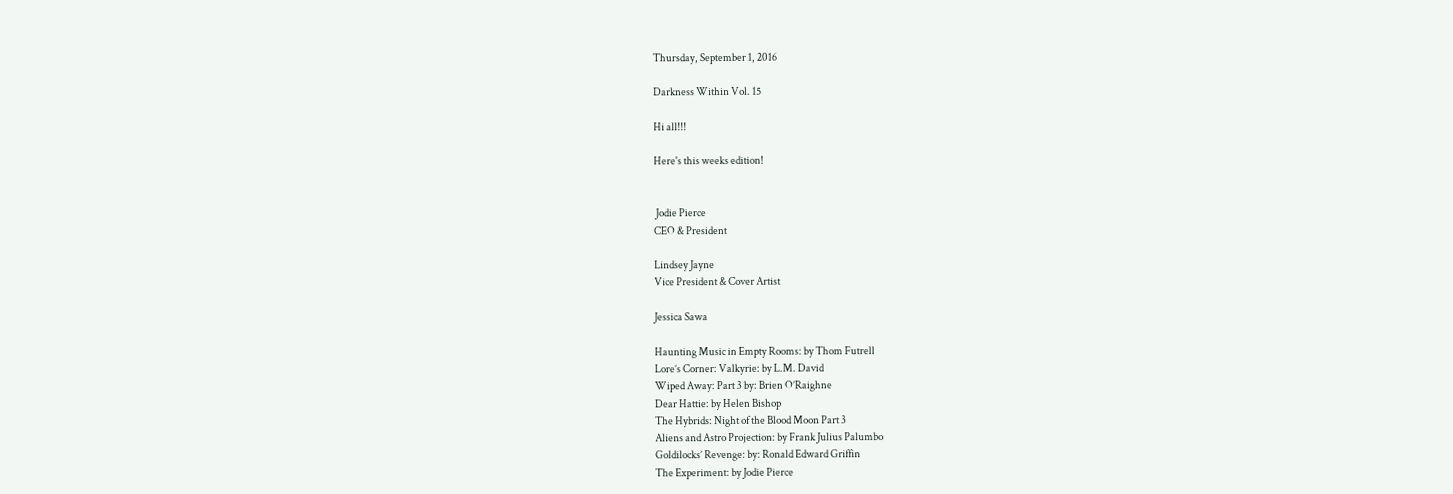Thursday, September 1, 2016

Darkness Within Vol. 15

Hi all!!!

Here's this weeks edition!


 Jodie Pierce
CEO & President

Lindsey Jayne
Vice President & Cover Artist

Jessica Sawa

Haunting Music in Empty Rooms: by Thom Futrell
Lore’s Corner: Valkyrie: by L.M. David
Wiped Away: Part 3 by: Brien O’Raighne
Dear Hattie: by Helen Bishop
The Hybrids: Night of the Blood Moon Part 3
Aliens and Astro Projection: by Frank Julius Palumbo
Goldilocks’ Revenge: by: Ronald Edward Griffin
The Experiment: by Jodie Pierce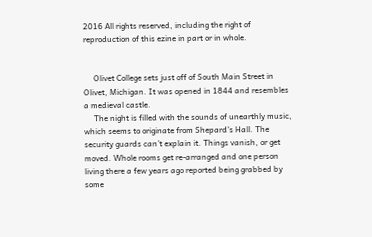2016 All rights reserved, including the right of reproduction of this ezine in part or in whole.


     Olivet College sets just off of South Main Street in Olivet, Michigan. It was opened in 1844 and resembles a medieval castle.
     The night is filled with the sounds of unearthly music, which seems to originate from Shepard’s Hall. The security guards can’t explain it. Things vanish, or get moved. Whole rooms get re-arranged and one person living there a few years ago reported being grabbed by some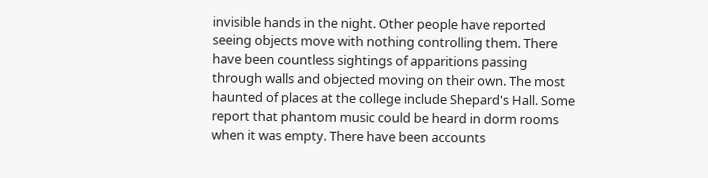invisible hands in the night. Other people have reported seeing objects move with nothing controlling them. There have been countless sightings of apparitions passing through walls and objected moving on their own. The most haunted of places at the college include Shepard's Hall. Some report that phantom music could be heard in dorm rooms when it was empty. There have been accounts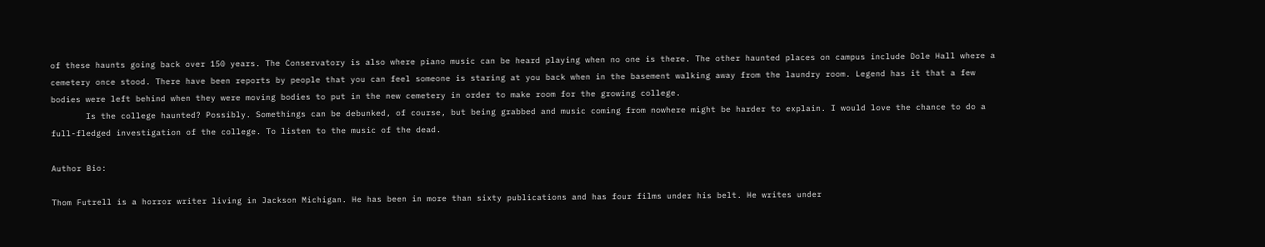of these haunts going back over 150 years. The Conservatory is also where piano music can be heard playing when no one is there. The other haunted places on campus include Dole Hall where a cemetery once stood. There have been reports by people that you can feel someone is staring at you back when in the basement walking away from the laundry room. Legend has it that a few bodies were left behind when they were moving bodies to put in the new cemetery in order to make room for the growing college.
       Is the college haunted? Possibly. Somethings can be debunked, of course, but being grabbed and music coming from nowhere might be harder to explain. I would love the chance to do a full-fledged investigation of the college. To listen to the music of the dead.

Author Bio:

Thom Futrell is a horror writer living in Jackson Michigan. He has been in more than sixty publications and has four films under his belt. He writes under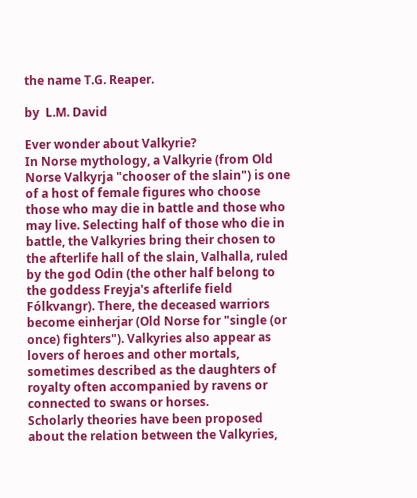the name T.G. Reaper.

by  L.M. David

Ever wonder about Valkyrie?
In Norse mythology, a Valkyrie (from Old Norse Valkyrja "chooser of the slain") is one of a host of female figures who choose those who may die in battle and those who may live. Selecting half of those who die in battle, the Valkyries bring their chosen to the afterlife hall of the slain, Valhalla, ruled by the god Odin (the other half belong to the goddess Freyja's afterlife field Fólkvangr). There, the deceased warriors become einherjar (Old Norse for "single (or once) fighters"). Valkyries also appear as lovers of heroes and other mortals, sometimes described as the daughters of royalty often accompanied by ravens or connected to swans or horses.
Scholarly theories have been proposed about the relation between the Valkyries,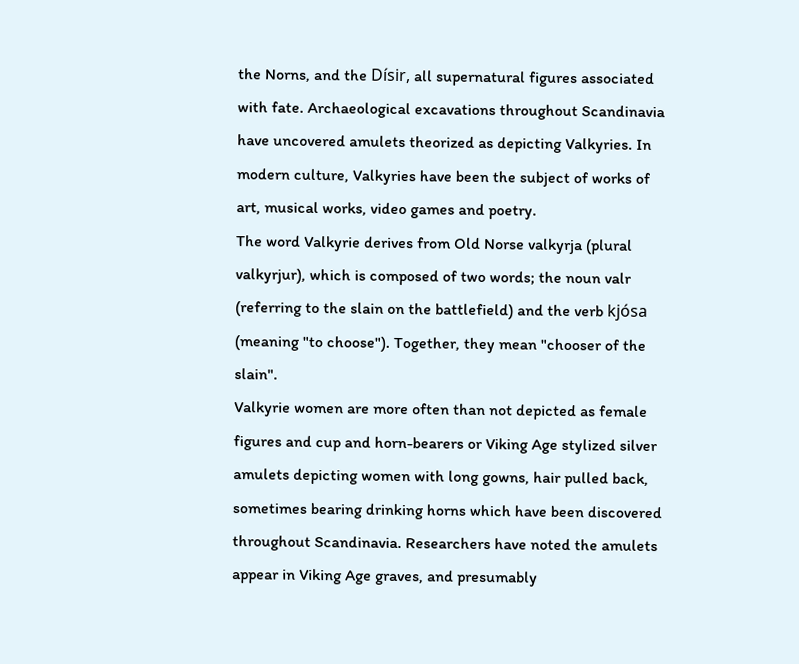the Norns, and the Dísir, all supernatural figures associated with fate. Archaeological excavations throughout Scandinavia have uncovered amulets theorized as depicting Valkyries. In modern culture, Valkyries have been the subject of works of art, musical works, video games and poetry.
The word Valkyrie derives from Old Norse valkyrja (plural valkyrjur), which is composed of two words; the noun valr (referring to the slain on the battlefield) and the verb kjósa (meaning "to choose"). Together, they mean "chooser of the slain".
Valkyrie women are more often than not depicted as female figures and cup and horn-bearers or Viking Age stylized silver amulets depicting women with long gowns, hair pulled back, sometimes bearing drinking horns which have been discovered throughout Scandinavia. Researchers have noted the amulets appear in Viking Age graves, and presumably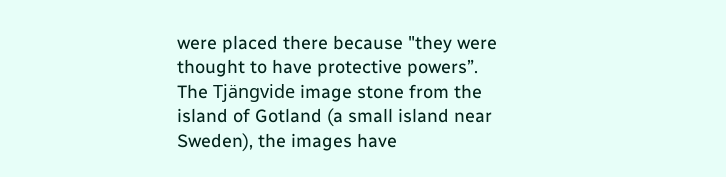were placed there because "they were thought to have protective powers”.
The Tjängvide image stone from the island of Gotland (a small island near Sweden), the images have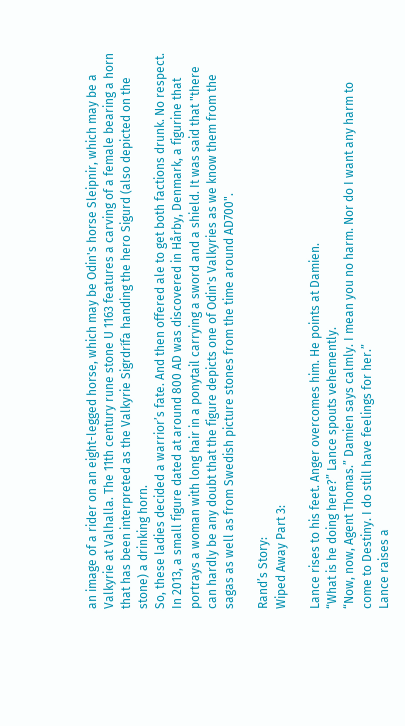an image of a rider on an eight-legged horse, which may be Odin's horse Sleipnir, which may be a Valkyrie at Valhalla. The 11th century rune stone U 1163 features a carving of a female bearing a horn that has been interpreted as the Valkyrie Sigrdrífa handing the hero Sigurd (also depicted on the stone) a drinking horn.
So, these ladies decided a warrior’s fate. And then offered ale to get both factions drunk. No respect.
In 2013, a small figure dated at around 800 AD was discovered in Hårby, Denmark, a figurine that portrays a woman with long hair in a ponytail carrying a sword and a shield. It was said that "there can hardly be any doubt that the figure depicts one of Odin's Valkyries as we know them from the sagas as well as from Swedish picture stones from the time around AD700".

Rand’s Story:
Wiped Away Part 3:

Lance rises to his feet. Anger overcomes him. He points at Damien.
“What is he doing here?” Lance spouts vehemently.
“Now, now, Agent Thomas.” Damien says calmly. I mean you no harm. Nor do I want any harm to come to Destiny. I do still have feelings for her.”
Lance raises a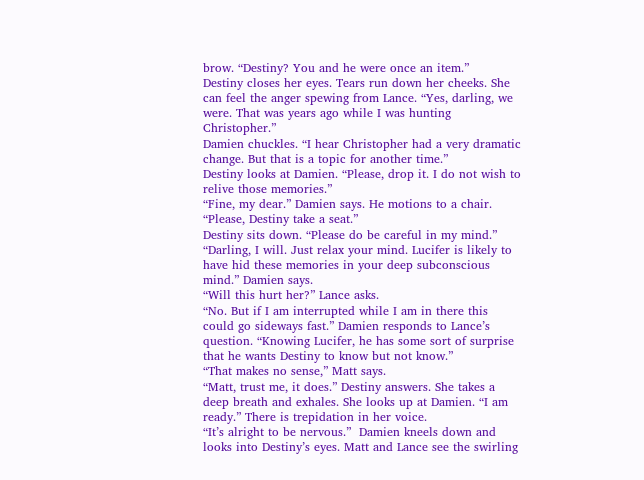brow. “Destiny? You and he were once an item.”
Destiny closes her eyes. Tears run down her cheeks. She can feel the anger spewing from Lance. “Yes, darling, we were. That was years ago while I was hunting Christopher.”
Damien chuckles. “I hear Christopher had a very dramatic change. But that is a topic for another time.”
Destiny looks at Damien. “Please, drop it. I do not wish to relive those memories.”
“Fine, my dear.” Damien says. He motions to a chair. “Please, Destiny take a seat.”
Destiny sits down. “Please do be careful in my mind.”
“Darling, I will. Just relax your mind. Lucifer is likely to have hid these memories in your deep subconscious mind.” Damien says.
“Will this hurt her?” Lance asks.
“No. But if I am interrupted while I am in there this could go sideways fast.” Damien responds to Lance’s question. “Knowing Lucifer, he has some sort of surprise that he wants Destiny to know but not know.”
“That makes no sense,” Matt says.
“Matt, trust me, it does.” Destiny answers. She takes a deep breath and exhales. She looks up at Damien. “I am ready.” There is trepidation in her voice.
“It’s alright to be nervous.”  Damien kneels down and looks into Destiny’s eyes. Matt and Lance see the swirling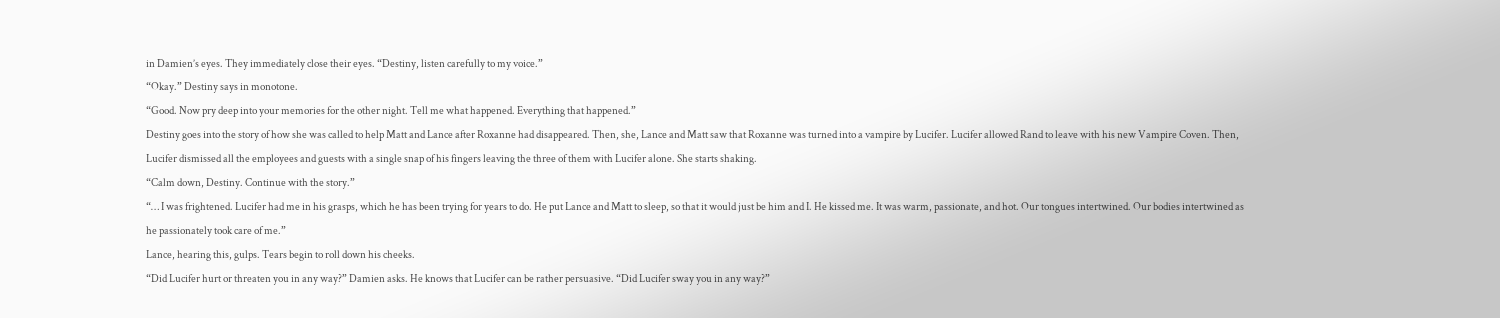in Damien’s eyes. They immediately close their eyes. “Destiny, listen carefully to my voice.”
“Okay.” Destiny says in monotone.
“Good. Now pry deep into your memories for the other night. Tell me what happened. Everything that happened.”
Destiny goes into the story of how she was called to help Matt and Lance after Roxanne had disappeared. Then, she, Lance and Matt saw that Roxanne was turned into a vampire by Lucifer. Lucifer allowed Rand to leave with his new Vampire Coven. Then, Lucifer dismissed all the employees and guests with a single snap of his fingers leaving the three of them with Lucifer alone. She starts shaking.
“Calm down, Destiny. Continue with the story.”
“… I was frightened. Lucifer had me in his grasps, which he has been trying for years to do. He put Lance and Matt to sleep, so that it would just be him and I. He kissed me. It was warm, passionate, and hot. Our tongues intertwined. Our bodies intertwined as he passionately took care of me.”
Lance, hearing this, gulps. Tears begin to roll down his cheeks.
“Did Lucifer hurt or threaten you in any way?” Damien asks. He knows that Lucifer can be rather persuasive. “Did Lucifer sway you in any way?”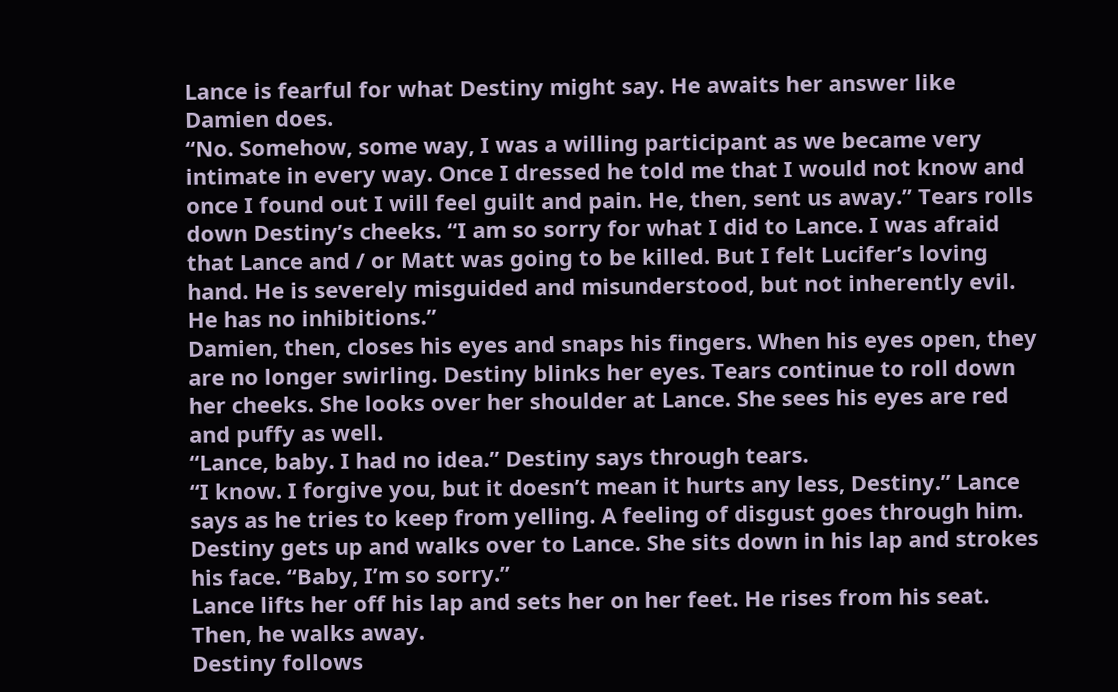Lance is fearful for what Destiny might say. He awaits her answer like Damien does.
“No. Somehow, some way, I was a willing participant as we became very intimate in every way. Once I dressed he told me that I would not know and once I found out I will feel guilt and pain. He, then, sent us away.” Tears rolls down Destiny’s cheeks. “I am so sorry for what I did to Lance. I was afraid that Lance and / or Matt was going to be killed. But I felt Lucifer’s loving hand. He is severely misguided and misunderstood, but not inherently evil. He has no inhibitions.”
Damien, then, closes his eyes and snaps his fingers. When his eyes open, they are no longer swirling. Destiny blinks her eyes. Tears continue to roll down her cheeks. She looks over her shoulder at Lance. She sees his eyes are red and puffy as well.
“Lance, baby. I had no idea.” Destiny says through tears.
“I know. I forgive you, but it doesn’t mean it hurts any less, Destiny.” Lance says as he tries to keep from yelling. A feeling of disgust goes through him.
Destiny gets up and walks over to Lance. She sits down in his lap and strokes his face. “Baby, I’m so sorry.”
Lance lifts her off his lap and sets her on her feet. He rises from his seat. Then, he walks away.
Destiny follows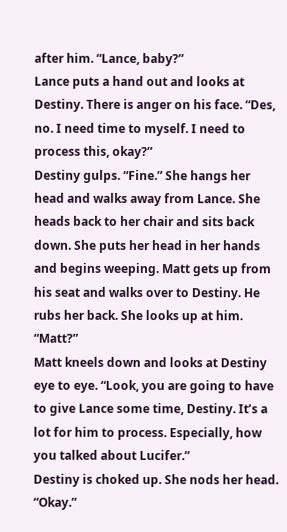after him. “Lance, baby?”
Lance puts a hand out and looks at Destiny. There is anger on his face. “Des, no. I need time to myself. I need to process this, okay?”
Destiny gulps. “Fine.” She hangs her head and walks away from Lance. She heads back to her chair and sits back down. She puts her head in her hands and begins weeping. Matt gets up from his seat and walks over to Destiny. He rubs her back. She looks up at him. “Matt?”
Matt kneels down and looks at Destiny eye to eye. “Look, you are going to have to give Lance some time, Destiny. It’s a lot for him to process. Especially, how you talked about Lucifer.”
Destiny is choked up. She nods her head. “Okay.”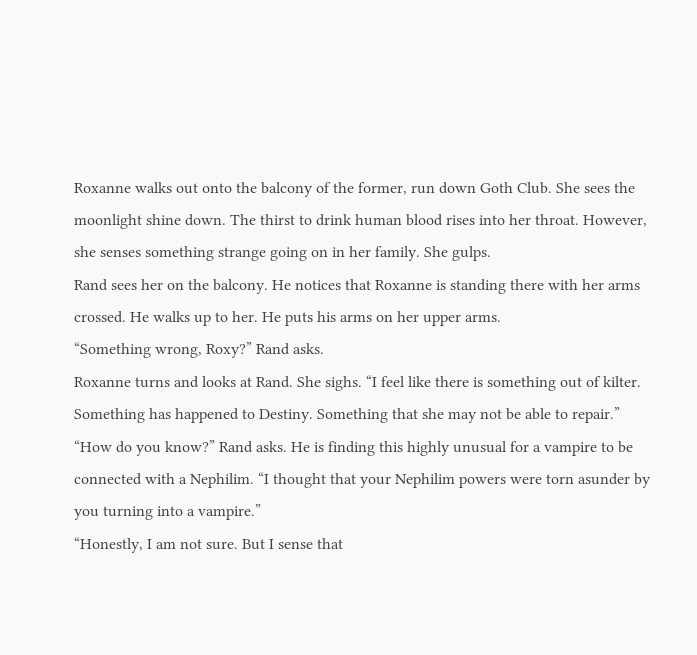Roxanne walks out onto the balcony of the former, run down Goth Club. She sees the moonlight shine down. The thirst to drink human blood rises into her throat. However, she senses something strange going on in her family. She gulps.
Rand sees her on the balcony. He notices that Roxanne is standing there with her arms crossed. He walks up to her. He puts his arms on her upper arms.
“Something wrong, Roxy?” Rand asks.
Roxanne turns and looks at Rand. She sighs. “I feel like there is something out of kilter. Something has happened to Destiny. Something that she may not be able to repair.”
“How do you know?” Rand asks. He is finding this highly unusual for a vampire to be connected with a Nephilim. “I thought that your Nephilim powers were torn asunder by you turning into a vampire.”
“Honestly, I am not sure. But I sense that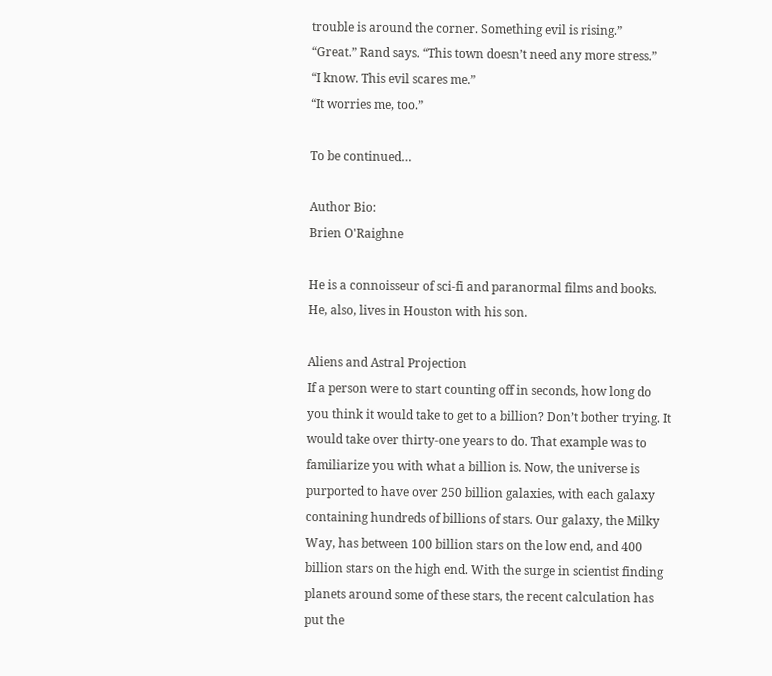trouble is around the corner. Something evil is rising.”
“Great.” Rand says. “This town doesn’t need any more stress.”
“I know. This evil scares me.”
“It worries me, too.”

To be continued…

Author Bio:
Brien O'Raighne

He is a connoisseur of sci-fi and paranormal films and books. He, also, lives in Houston with his son.

Aliens and Astral Projection
If a person were to start counting off in seconds, how long do you think it would take to get to a billion? Don’t bother trying. It would take over thirty-one years to do. That example was to familiarize you with what a billion is. Now, the universe is purported to have over 250 billion galaxies, with each galaxy containing hundreds of billions of stars. Our galaxy, the Milky Way, has between 100 billion stars on the low end, and 400 billion stars on the high end. With the surge in scientist finding planets around some of these stars, the recent calculation has put the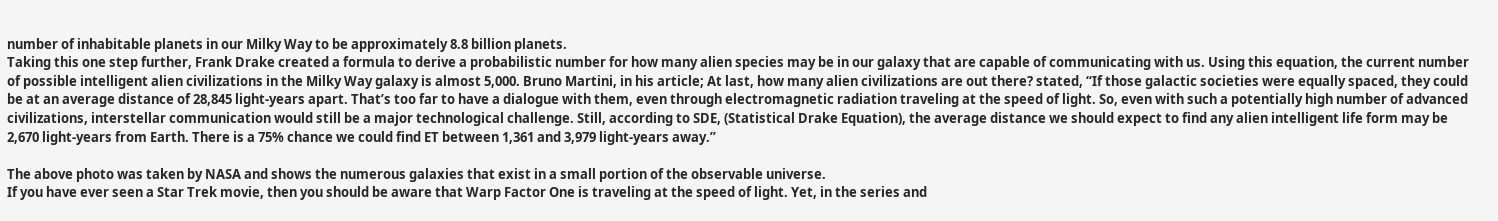number of inhabitable planets in our Milky Way to be approximately 8.8 billion planets.
Taking this one step further, Frank Drake created a formula to derive a probabilistic number for how many alien species may be in our galaxy that are capable of communicating with us. Using this equation, the current number of possible intelligent alien civilizations in the Milky Way galaxy is almost 5,000. Bruno Martini, in his article; At last, how many alien civilizations are out there? stated, “If those galactic societies were equally spaced, they could be at an average distance of 28,845 light-years apart. That’s too far to have a dialogue with them, even through electromagnetic radiation traveling at the speed of light. So, even with such a potentially high number of advanced civilizations, interstellar communication would still be a major technological challenge. Still, according to SDE, (Statistical Drake Equation), the average distance we should expect to find any alien intelligent life form may be 2,670 light-years from Earth. There is a 75% chance we could find ET between 1,361 and 3,979 light-years away.”

The above photo was taken by NASA and shows the numerous galaxies that exist in a small portion of the observable universe.
If you have ever seen a Star Trek movie, then you should be aware that Warp Factor One is traveling at the speed of light. Yet, in the series and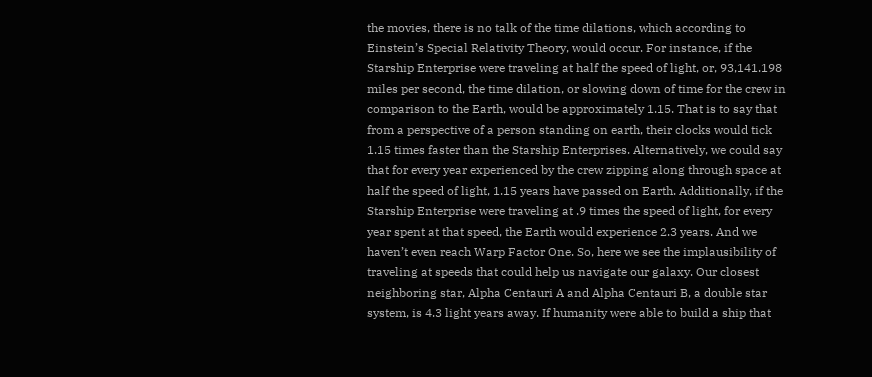the movies, there is no talk of the time dilations, which according to Einstein’s Special Relativity Theory, would occur. For instance, if the Starship Enterprise were traveling at half the speed of light, or, 93,141.198 miles per second, the time dilation, or slowing down of time for the crew in comparison to the Earth, would be approximately 1.15. That is to say that from a perspective of a person standing on earth, their clocks would tick 1.15 times faster than the Starship Enterprises. Alternatively, we could say that for every year experienced by the crew zipping along through space at half the speed of light, 1.15 years have passed on Earth. Additionally, if the Starship Enterprise were traveling at .9 times the speed of light, for every year spent at that speed, the Earth would experience 2.3 years. And we haven’t even reach Warp Factor One. So, here we see the implausibility of traveling at speeds that could help us navigate our galaxy. Our closest neighboring star, Alpha Centauri A and Alpha Centauri B, a double star system, is 4.3 light years away. If humanity were able to build a ship that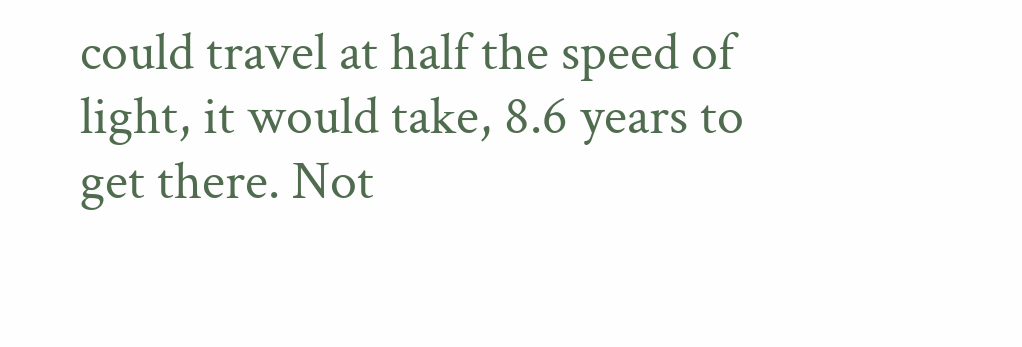could travel at half the speed of light, it would take, 8.6 years to get there. Not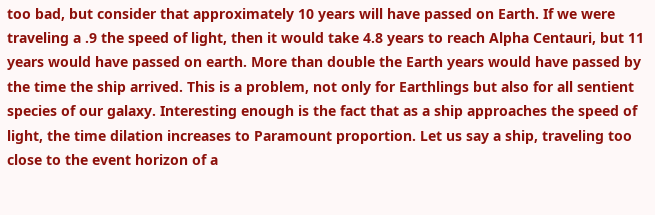too bad, but consider that approximately 10 years will have passed on Earth. If we were traveling a .9 the speed of light, then it would take 4.8 years to reach Alpha Centauri, but 11 years would have passed on earth. More than double the Earth years would have passed by the time the ship arrived. This is a problem, not only for Earthlings but also for all sentient species of our galaxy. Interesting enough is the fact that as a ship approaches the speed of light, the time dilation increases to Paramount proportion. Let us say a ship, traveling too close to the event horizon of a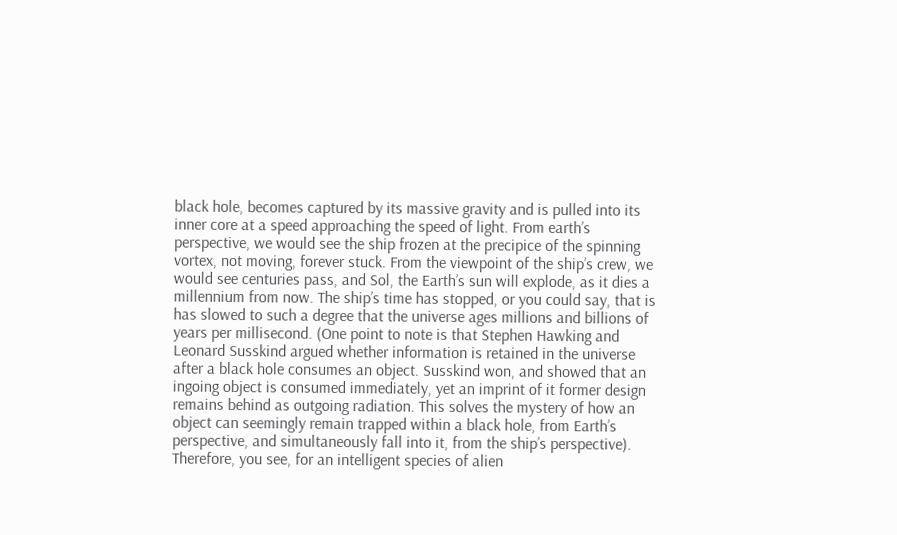black hole, becomes captured by its massive gravity and is pulled into its inner core at a speed approaching the speed of light. From earth’s perspective, we would see the ship frozen at the precipice of the spinning vortex, not moving, forever stuck. From the viewpoint of the ship’s crew, we would see centuries pass, and Sol, the Earth’s sun will explode, as it dies a millennium from now. The ship’s time has stopped, or you could say, that is has slowed to such a degree that the universe ages millions and billions of years per millisecond. (One point to note is that Stephen Hawking and Leonard Susskind argued whether information is retained in the universe after a black hole consumes an object. Susskind won, and showed that an ingoing object is consumed immediately, yet an imprint of it former design remains behind as outgoing radiation. This solves the mystery of how an object can seemingly remain trapped within a black hole, from Earth’s perspective, and simultaneously fall into it, from the ship’s perspective).
Therefore, you see, for an intelligent species of alien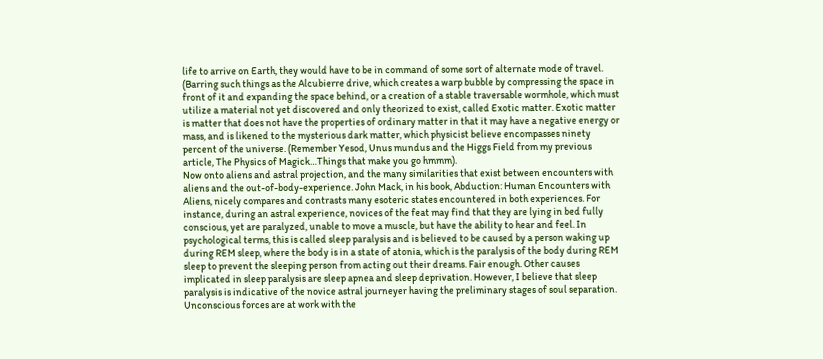life to arrive on Earth, they would have to be in command of some sort of alternate mode of travel. (Barring such things as the Alcubierre drive, which creates a warp bubble by compressing the space in front of it and expanding the space behind, or a creation of a stable traversable wormhole, which must utilize a material not yet discovered and only theorized to exist, called Exotic matter. Exotic matter is matter that does not have the properties of ordinary matter in that it may have a negative energy or mass, and is likened to the mysterious dark matter, which physicist believe encompasses ninety percent of the universe. (Remember Yesod, Unus mundus and the Higgs Field from my previous article, The Physics of Magick…Things that make you go hmmm).
Now onto aliens and astral projection, and the many similarities that exist between encounters with aliens and the out-of-body-experience. John Mack, in his book, Abduction: Human Encounters with Aliens, nicely compares and contrasts many esoteric states encountered in both experiences. For instance, during an astral experience, novices of the feat may find that they are lying in bed fully conscious, yet are paralyzed, unable to move a muscle, but have the ability to hear and feel. In psychological terms, this is called sleep paralysis and is believed to be caused by a person waking up during REM sleep, where the body is in a state of atonia, which is the paralysis of the body during REM sleep to prevent the sleeping person from acting out their dreams. Fair enough. Other causes implicated in sleep paralysis are sleep apnea and sleep deprivation. However, I believe that sleep paralysis is indicative of the novice astral journeyer having the preliminary stages of soul separation. Unconscious forces are at work with the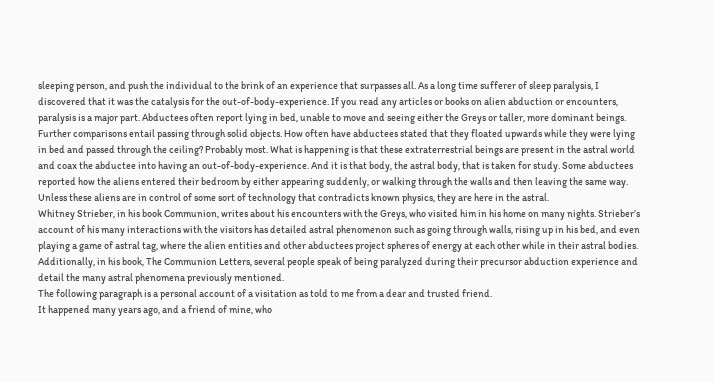sleeping person, and push the individual to the brink of an experience that surpasses all. As a long time sufferer of sleep paralysis, I discovered that it was the catalysis for the out-of-body-experience. If you read any articles or books on alien abduction or encounters, paralysis is a major part. Abductees often report lying in bed, unable to move and seeing either the Greys or taller, more dominant beings.
Further comparisons entail passing through solid objects. How often have abductees stated that they floated upwards while they were lying in bed and passed through the ceiling? Probably most. What is happening is that these extraterrestrial beings are present in the astral world and coax the abductee into having an out-of-body-experience. And it is that body, the astral body, that is taken for study. Some abductees reported how the aliens entered their bedroom by either appearing suddenly, or walking through the walls and then leaving the same way. Unless these aliens are in control of some sort of technology that contradicts known physics, they are here in the astral.
Whitney Strieber, in his book Communion, writes about his encounters with the Greys, who visited him in his home on many nights. Strieber’s account of his many interactions with the visitors has detailed astral phenomenon such as going through walls, rising up in his bed, and even playing a game of astral tag, where the alien entities and other abductees project spheres of energy at each other while in their astral bodies. Additionally, in his book, The Communion Letters, several people speak of being paralyzed during their precursor abduction experience and detail the many astral phenomena previously mentioned.
The following paragraph is a personal account of a visitation as told to me from a dear and trusted friend.
It happened many years ago, and a friend of mine, who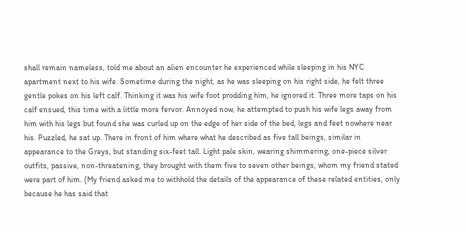shall remain nameless, told me about an alien encounter he experienced while sleeping in his NYC apartment next to his wife. Sometime during the night, as he was sleeping on his right side, he felt three gentle pokes on his left calf. Thinking it was his wife foot prodding him, he ignored it. Three more taps on his calf ensued, this time with a little more fervor. Annoyed now, he attempted to push his wife legs away from him with his legs but found she was curled up on the edge of her side of the bed, legs and feet nowhere near his. Puzzled, he sat up. There in front of him where what he described as five tall beings, similar in appearance to the Greys, but standing six-feet tall. Light pale skin, wearing shimmering, one-piece silver outfits, passive, non-threatening, they brought with them five to seven other beings, whom my friend stated were part of him. (My friend asked me to withhold the details of the appearance of these related entities, only because he has said that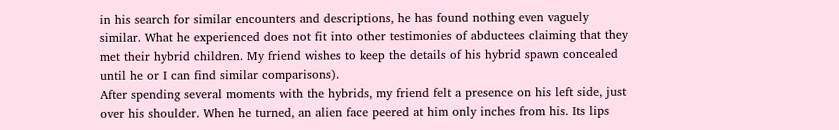in his search for similar encounters and descriptions, he has found nothing even vaguely similar. What he experienced does not fit into other testimonies of abductees claiming that they met their hybrid children. My friend wishes to keep the details of his hybrid spawn concealed until he or I can find similar comparisons).
After spending several moments with the hybrids, my friend felt a presence on his left side, just over his shoulder. When he turned, an alien face peered at him only inches from his. Its lips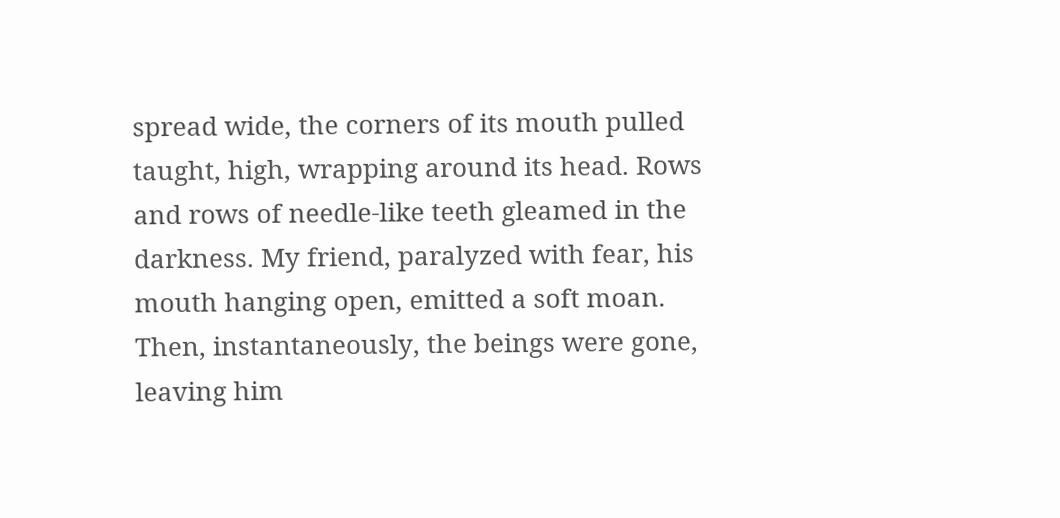spread wide, the corners of its mouth pulled taught, high, wrapping around its head. Rows and rows of needle-like teeth gleamed in the darkness. My friend, paralyzed with fear, his mouth hanging open, emitted a soft moan. Then, instantaneously, the beings were gone, leaving him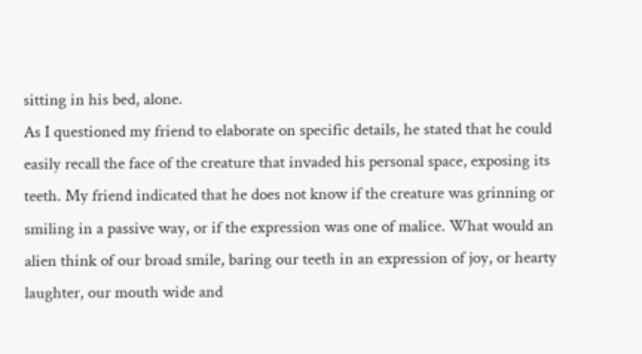sitting in his bed, alone.
As I questioned my friend to elaborate on specific details, he stated that he could easily recall the face of the creature that invaded his personal space, exposing its teeth. My friend indicated that he does not know if the creature was grinning or smiling in a passive way, or if the expression was one of malice. What would an alien think of our broad smile, baring our teeth in an expression of joy, or hearty laughter, our mouth wide and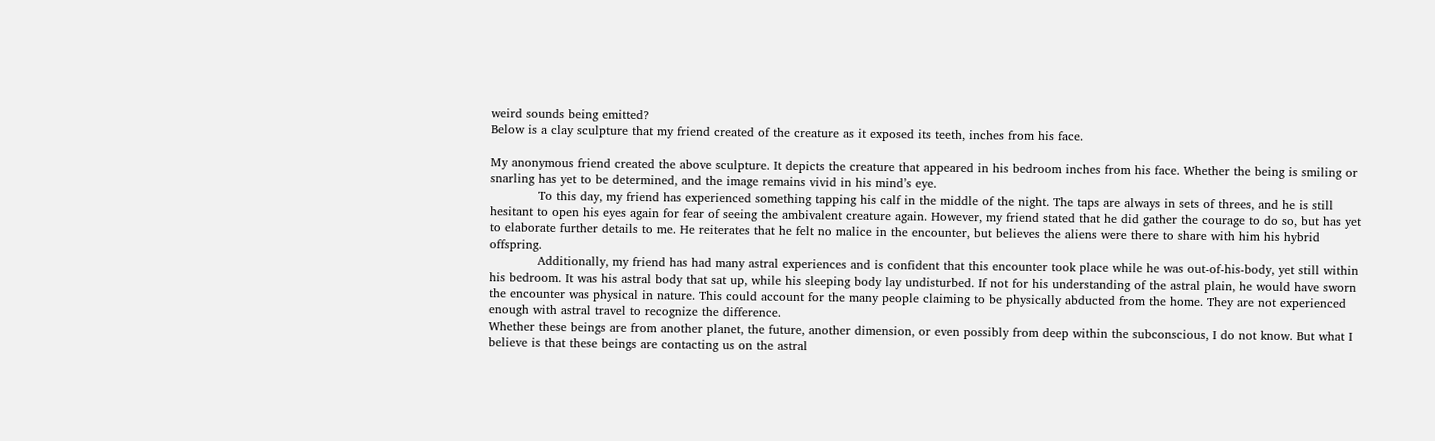weird sounds being emitted?
Below is a clay sculpture that my friend created of the creature as it exposed its teeth, inches from his face.

My anonymous friend created the above sculpture. It depicts the creature that appeared in his bedroom inches from his face. Whether the being is smiling or snarling has yet to be determined, and the image remains vivid in his mind’s eye.
            To this day, my friend has experienced something tapping his calf in the middle of the night. The taps are always in sets of threes, and he is still hesitant to open his eyes again for fear of seeing the ambivalent creature again. However, my friend stated that he did gather the courage to do so, but has yet to elaborate further details to me. He reiterates that he felt no malice in the encounter, but believes the aliens were there to share with him his hybrid offspring.
            Additionally, my friend has had many astral experiences and is confident that this encounter took place while he was out-of-his-body, yet still within his bedroom. It was his astral body that sat up, while his sleeping body lay undisturbed. If not for his understanding of the astral plain, he would have sworn the encounter was physical in nature. This could account for the many people claiming to be physically abducted from the home. They are not experienced enough with astral travel to recognize the difference.
Whether these beings are from another planet, the future, another dimension, or even possibly from deep within the subconscious, I do not know. But what I believe is that these beings are contacting us on the astral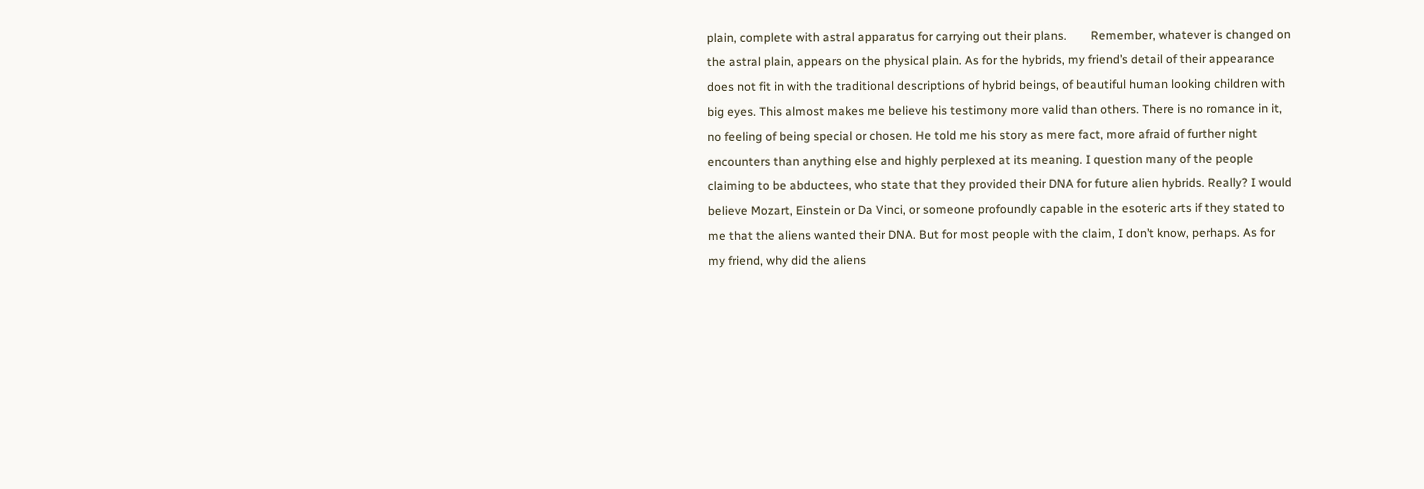plain, complete with astral apparatus for carrying out their plans.        Remember, whatever is changed on the astral plain, appears on the physical plain. As for the hybrids, my friend’s detail of their appearance does not fit in with the traditional descriptions of hybrid beings, of beautiful human looking children with big eyes. This almost makes me believe his testimony more valid than others. There is no romance in it, no feeling of being special or chosen. He told me his story as mere fact, more afraid of further night encounters than anything else and highly perplexed at its meaning. I question many of the people claiming to be abductees, who state that they provided their DNA for future alien hybrids. Really? I would believe Mozart, Einstein or Da Vinci, or someone profoundly capable in the esoteric arts if they stated to me that the aliens wanted their DNA. But for most people with the claim, I don’t know, perhaps. As for my friend, why did the aliens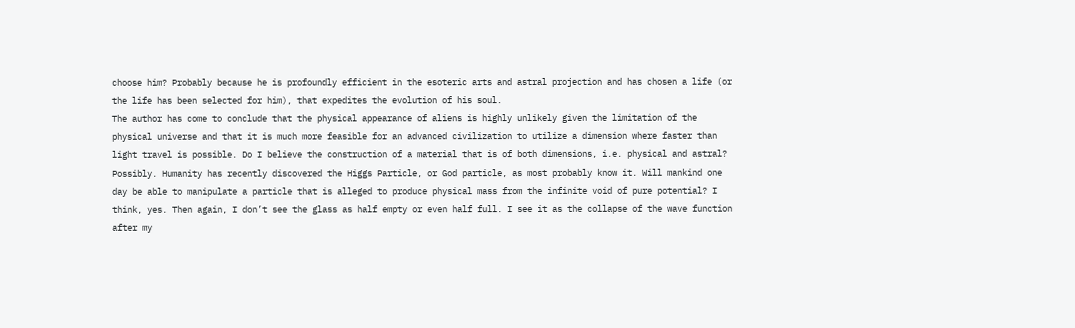choose him? Probably because he is profoundly efficient in the esoteric arts and astral projection and has chosen a life (or the life has been selected for him), that expedites the evolution of his soul.
The author has come to conclude that the physical appearance of aliens is highly unlikely given the limitation of the physical universe and that it is much more feasible for an advanced civilization to utilize a dimension where faster than light travel is possible. Do I believe the construction of a material that is of both dimensions, i.e. physical and astral? Possibly. Humanity has recently discovered the Higgs Particle, or God particle, as most probably know it. Will mankind one day be able to manipulate a particle that is alleged to produce physical mass from the infinite void of pure potential? I think, yes. Then again, I don’t see the glass as half empty or even half full. I see it as the collapse of the wave function after my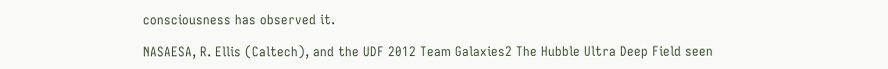consciousness has observed it.

NASAESA, R. Ellis (Caltech), and the UDF 2012 Team Galaxies2 The Hubble Ultra Deep Field seen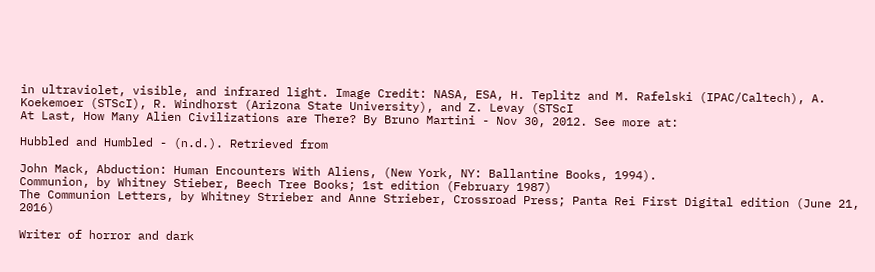in ultraviolet, visible, and infrared light. Image Credit: NASA, ESA, H. Teplitz and M. Rafelski (IPAC/Caltech), A. Koekemoer (STScI), R. Windhorst (Arizona State University), and Z. Levay (STScI
At Last, How Many Alien Civilizations are There? By Bruno Martini - Nov 30, 2012. See more at:

Hubbled and Humbled - (n.d.). Retrieved from

John Mack, Abduction: Human Encounters With Aliens, (New York, NY: Ballantine Books, 1994).
Communion, by Whitney Stieber, Beech Tree Books; 1st edition (February 1987)
The Communion Letters, by Whitney Strieber and Anne Strieber, Crossroad Press; Panta Rei First Digital edition (June 21, 2016)

Writer of horror and dark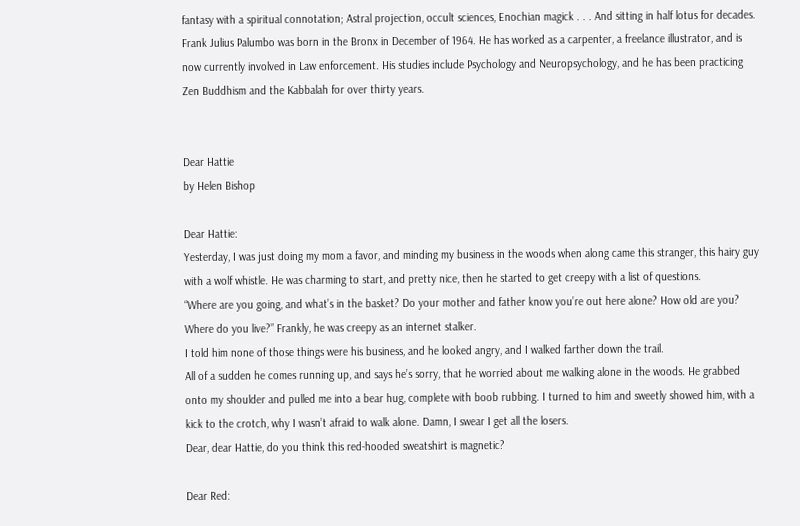fantasy with a spiritual connotation; Astral projection, occult sciences, Enochian magick . . . And sitting in half lotus for decades.
Frank Julius Palumbo was born in the Bronx in December of 1964. He has worked as a carpenter, a freelance illustrator, and is now currently involved in Law enforcement. His studies include Psychology and Neuropsychology, and he has been practicing Zen Buddhism and the Kabbalah for over thirty years.


Dear Hattie
by Helen Bishop

Dear Hattie:
Yesterday, I was just doing my mom a favor, and minding my business in the woods when along came this stranger, this hairy guy with a wolf whistle. He was charming to start, and pretty nice, then he started to get creepy with a list of questions.
“Where are you going, and what’s in the basket? Do your mother and father know you’re out here alone? How old are you? Where do you live?” Frankly, he was creepy as an internet stalker.
I told him none of those things were his business, and he looked angry, and I walked farther down the trail.
All of a sudden he comes running up, and says he’s sorry, that he worried about me walking alone in the woods. He grabbed onto my shoulder and pulled me into a bear hug, complete with boob rubbing. I turned to him and sweetly showed him, with a kick to the crotch, why I wasn’t afraid to walk alone. Damn, I swear I get all the losers.
Dear, dear Hattie, do you think this red-hooded sweatshirt is magnetic?

Dear Red: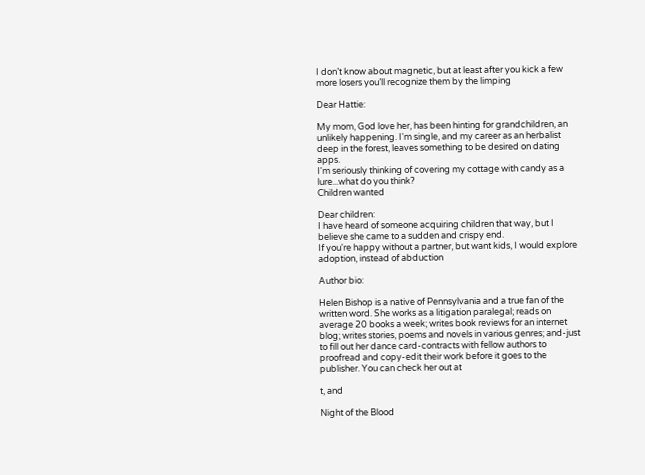I don’t know about magnetic, but at least after you kick a few more losers you’ll recognize them by the limping

Dear Hattie:

My mom, God love her, has been hinting for grandchildren, an unlikely happening. I'm single, and my career as an herbalist deep in the forest, leaves something to be desired on dating apps.
I'm seriously thinking of covering my cottage with candy as a lure...what do you think?
Children wanted

Dear children:
I have heard of someone acquiring children that way, but I believe she came to a sudden and crispy end.
If you're happy without a partner, but want kids, I would explore adoption, instead of abduction

Author bio:

Helen Bishop is a native of Pennsylvania and a true fan of the written word. She works as a litigation paralegal; reads on average 20 books a week; writes book reviews for an internet blog; writes stories, poems and novels in various genres; and-just to fill out her dance card-contracts with fellow authors to proofread and copy-edit their work before it goes to the publisher. You can check her out at

t, and

Night of the Blood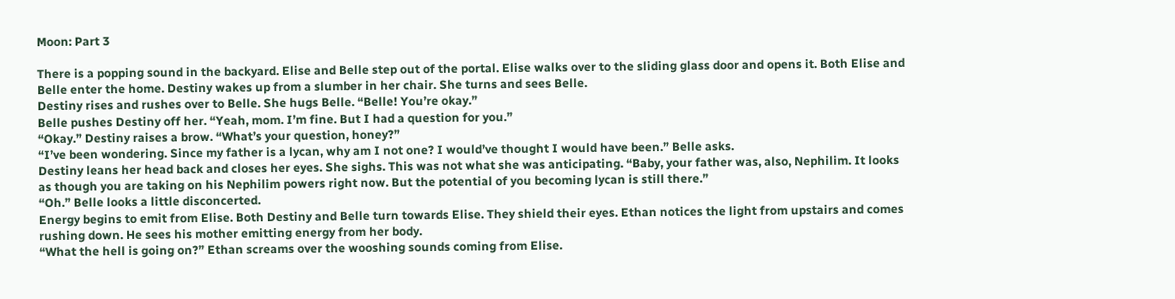Moon: Part 3

There is a popping sound in the backyard. Elise and Belle step out of the portal. Elise walks over to the sliding glass door and opens it. Both Elise and Belle enter the home. Destiny wakes up from a slumber in her chair. She turns and sees Belle.
Destiny rises and rushes over to Belle. She hugs Belle. “Belle! You’re okay.”
Belle pushes Destiny off her. “Yeah, mom. I’m fine. But I had a question for you.”
“Okay.” Destiny raises a brow. “What’s your question, honey?”
“I’ve been wondering. Since my father is a lycan, why am I not one? I would’ve thought I would have been.” Belle asks.
Destiny leans her head back and closes her eyes. She sighs. This was not what she was anticipating. “Baby, your father was, also, Nephilim. It looks as though you are taking on his Nephilim powers right now. But the potential of you becoming lycan is still there.”
“Oh.” Belle looks a little disconcerted.
Energy begins to emit from Elise. Both Destiny and Belle turn towards Elise. They shield their eyes. Ethan notices the light from upstairs and comes rushing down. He sees his mother emitting energy from her body.
“What the hell is going on?” Ethan screams over the wooshing sounds coming from Elise.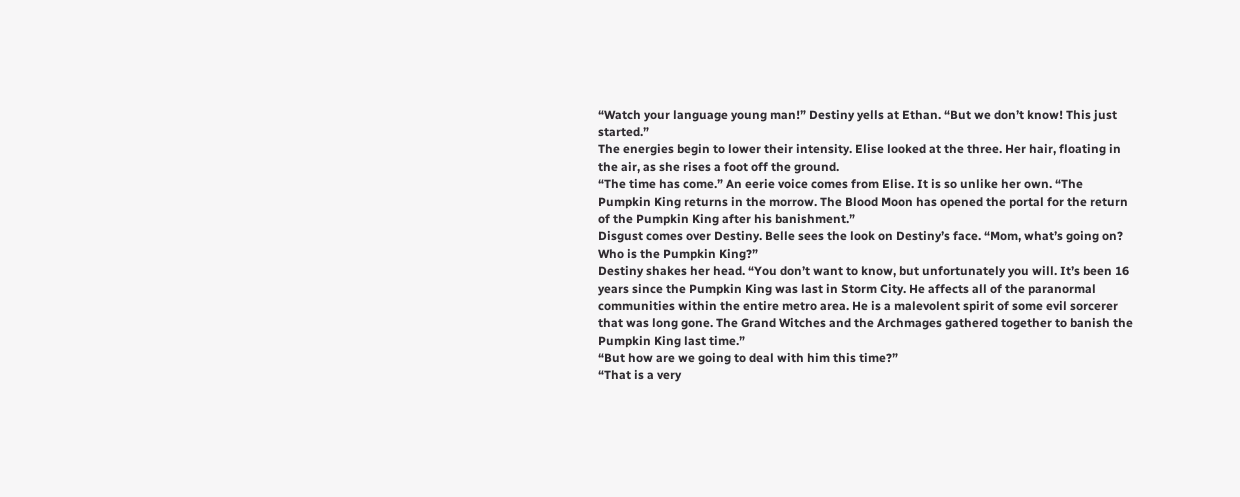“Watch your language young man!” Destiny yells at Ethan. “But we don’t know! This just started.”
The energies begin to lower their intensity. Elise looked at the three. Her hair, floating in the air, as she rises a foot off the ground.
“The time has come.” An eerie voice comes from Elise. It is so unlike her own. “The Pumpkin King returns in the morrow. The Blood Moon has opened the portal for the return of the Pumpkin King after his banishment.”
Disgust comes over Destiny. Belle sees the look on Destiny’s face. “Mom, what’s going on? Who is the Pumpkin King?”
Destiny shakes her head. “You don’t want to know, but unfortunately you will. It’s been 16 years since the Pumpkin King was last in Storm City. He affects all of the paranormal communities within the entire metro area. He is a malevolent spirit of some evil sorcerer that was long gone. The Grand Witches and the Archmages gathered together to banish the Pumpkin King last time.”
“But how are we going to deal with him this time?”
“That is a very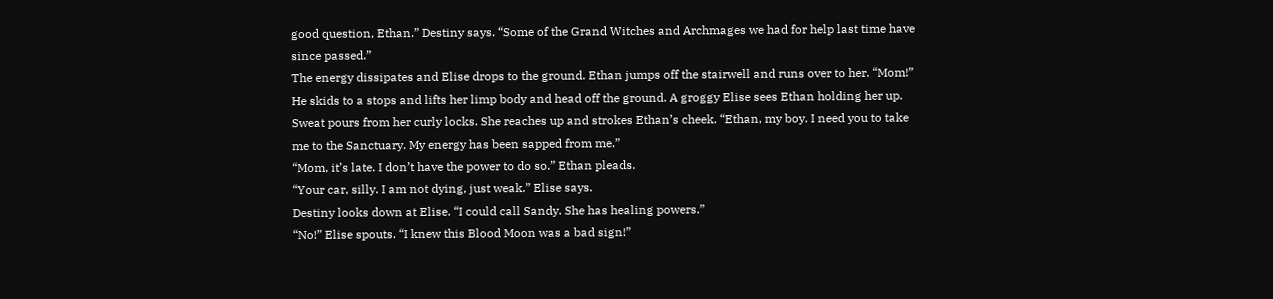good question, Ethan.” Destiny says. “Some of the Grand Witches and Archmages we had for help last time have since passed.”
The energy dissipates and Elise drops to the ground. Ethan jumps off the stairwell and runs over to her. “Mom!”
He skids to a stops and lifts her limp body and head off the ground. A groggy Elise sees Ethan holding her up. Sweat pours from her curly locks. She reaches up and strokes Ethan’s cheek. “Ethan, my boy. I need you to take me to the Sanctuary. My energy has been sapped from me.”
“Mom, it’s late. I don’t have the power to do so.” Ethan pleads.
“Your car, silly. I am not dying, just weak.” Elise says.
Destiny looks down at Elise. “I could call Sandy. She has healing powers.”
“No!” Elise spouts. “I knew this Blood Moon was a bad sign!”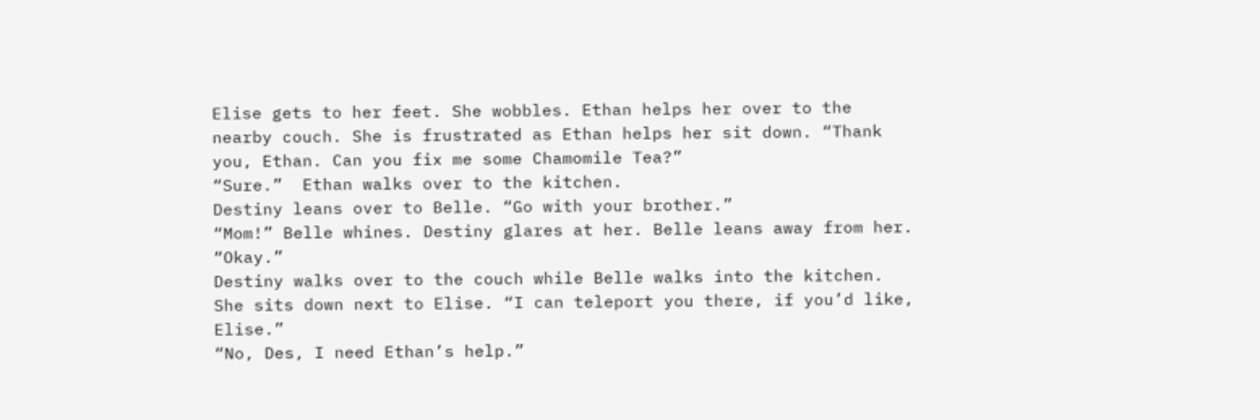Elise gets to her feet. She wobbles. Ethan helps her over to the nearby couch. She is frustrated as Ethan helps her sit down. “Thank you, Ethan. Can you fix me some Chamomile Tea?”
“Sure.”  Ethan walks over to the kitchen.
Destiny leans over to Belle. “Go with your brother.”
“Mom!” Belle whines. Destiny glares at her. Belle leans away from her. “Okay.”
Destiny walks over to the couch while Belle walks into the kitchen. She sits down next to Elise. “I can teleport you there, if you’d like, Elise.”
“No, Des, I need Ethan’s help.”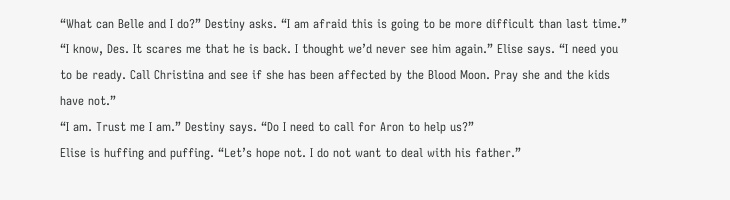“What can Belle and I do?” Destiny asks. “I am afraid this is going to be more difficult than last time.”
“I know, Des. It scares me that he is back. I thought we’d never see him again.” Elise says. “I need you to be ready. Call Christina and see if she has been affected by the Blood Moon. Pray she and the kids have not.”
“I am. Trust me I am.” Destiny says. “Do I need to call for Aron to help us?”
Elise is huffing and puffing. “Let’s hope not. I do not want to deal with his father.”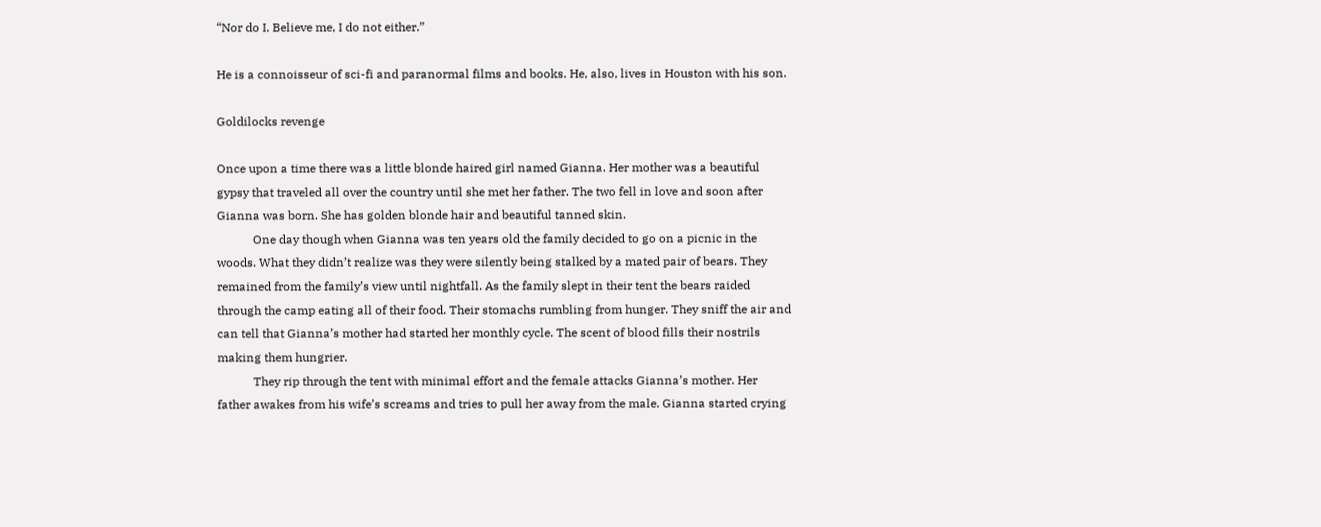“Nor do I. Believe me, I do not either.”

He is a connoisseur of sci-fi and paranormal films and books. He, also, lives in Houston with his son.

Goldilocks revenge

Once upon a time there was a little blonde haired girl named Gianna. Her mother was a beautiful gypsy that traveled all over the country until she met her father. The two fell in love and soon after Gianna was born. She has golden blonde hair and beautiful tanned skin.
            One day though when Gianna was ten years old the family decided to go on a picnic in the woods. What they didn’t realize was they were silently being stalked by a mated pair of bears. They remained from the family’s view until nightfall. As the family slept in their tent the bears raided through the camp eating all of their food. Their stomachs rumbling from hunger. They sniff the air and can tell that Gianna’s mother had started her monthly cycle. The scent of blood fills their nostrils making them hungrier.
            They rip through the tent with minimal effort and the female attacks Gianna’s mother. Her father awakes from his wife’s screams and tries to pull her away from the male. Gianna started crying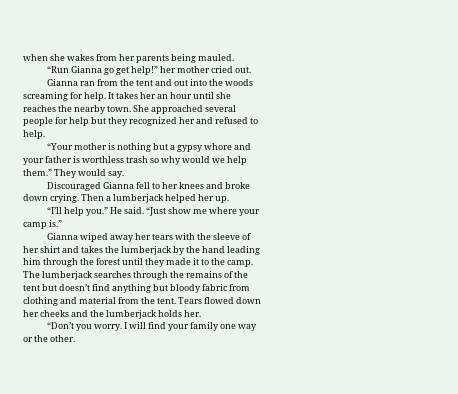when she wakes from her parents being mauled.
            “Run Gianna go get help!” her mother cried out.
            Gianna ran from the tent and out into the woods screaming for help. It takes her an hour until she reaches the nearby town. She approached several people for help but they recognized her and refused to help.
            “Your mother is nothing but a gypsy whore and your father is worthless trash so why would we help them.” They would say.
            Discouraged Gianna fell to her knees and broke down crying. Then a lumberjack helped her up.
            “I’ll help you.” He said. “Just show me where your camp is.”
            Gianna wiped away her tears with the sleeve of her shirt and takes the lumberjack by the hand leading him through the forest until they made it to the camp. The lumberjack searches through the remains of the tent but doesn’t find anything but bloody fabric from clothing and material from the tent. Tears flowed down her cheeks and the lumberjack holds her.
            “Don’t you worry. I will find your family one way or the other.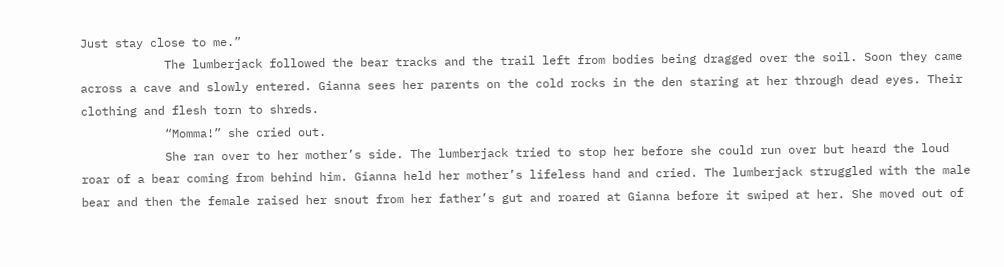Just stay close to me.”
            The lumberjack followed the bear tracks and the trail left from bodies being dragged over the soil. Soon they came across a cave and slowly entered. Gianna sees her parents on the cold rocks in the den staring at her through dead eyes. Their clothing and flesh torn to shreds.
            “Momma!” she cried out.
            She ran over to her mother’s side. The lumberjack tried to stop her before she could run over but heard the loud roar of a bear coming from behind him. Gianna held her mother’s lifeless hand and cried. The lumberjack struggled with the male bear and then the female raised her snout from her father’s gut and roared at Gianna before it swiped at her. She moved out of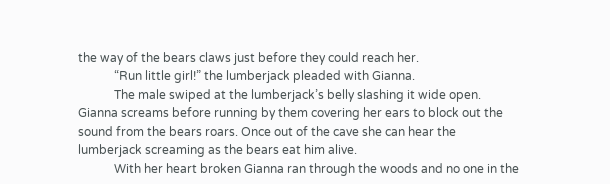the way of the bears claws just before they could reach her.
            “Run little girl!” the lumberjack pleaded with Gianna.
            The male swiped at the lumberjack’s belly slashing it wide open. Gianna screams before running by them covering her ears to block out the sound from the bears roars. Once out of the cave she can hear the lumberjack screaming as the bears eat him alive.
            With her heart broken Gianna ran through the woods and no one in the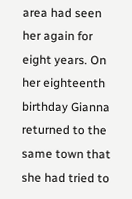area had seen her again for eight years. On her eighteenth birthday Gianna returned to the same town that she had tried to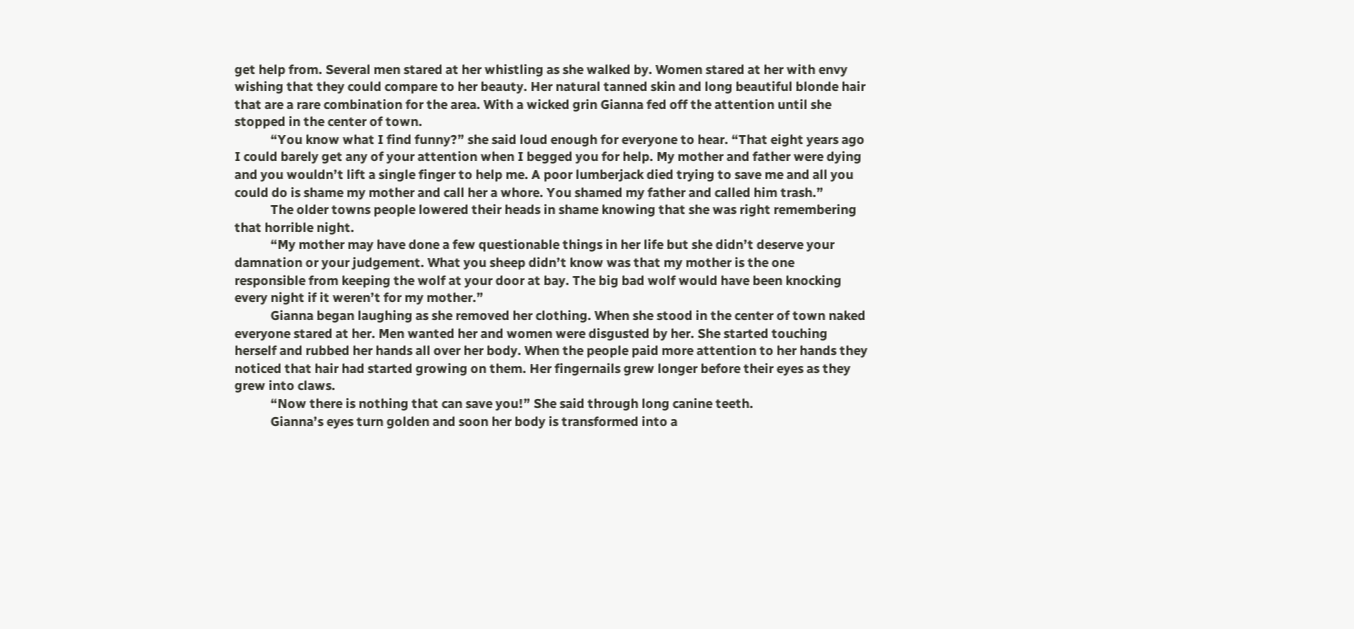get help from. Several men stared at her whistling as she walked by. Women stared at her with envy wishing that they could compare to her beauty. Her natural tanned skin and long beautiful blonde hair that are a rare combination for the area. With a wicked grin Gianna fed off the attention until she stopped in the center of town.
            “You know what I find funny?” she said loud enough for everyone to hear. “That eight years ago I could barely get any of your attention when I begged you for help. My mother and father were dying and you wouldn’t lift a single finger to help me. A poor lumberjack died trying to save me and all you could do is shame my mother and call her a whore. You shamed my father and called him trash.”
            The older towns people lowered their heads in shame knowing that she was right remembering that horrible night.
            “My mother may have done a few questionable things in her life but she didn’t deserve your damnation or your judgement. What you sheep didn’t know was that my mother is the one responsible from keeping the wolf at your door at bay. The big bad wolf would have been knocking every night if it weren’t for my mother.”
            Gianna began laughing as she removed her clothing. When she stood in the center of town naked everyone stared at her. Men wanted her and women were disgusted by her. She started touching herself and rubbed her hands all over her body. When the people paid more attention to her hands they noticed that hair had started growing on them. Her fingernails grew longer before their eyes as they grew into claws.
            “Now there is nothing that can save you!” She said through long canine teeth.
            Gianna’s eyes turn golden and soon her body is transformed into a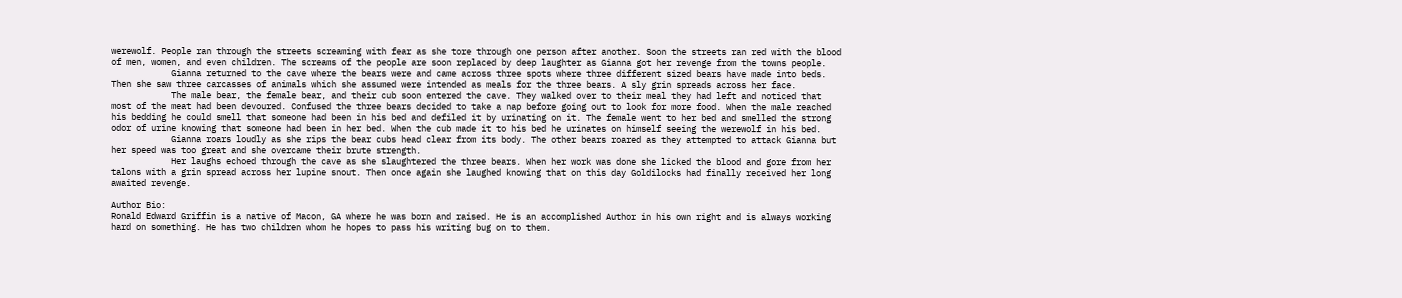werewolf. People ran through the streets screaming with fear as she tore through one person after another. Soon the streets ran red with the blood of men, women, and even children. The screams of the people are soon replaced by deep laughter as Gianna got her revenge from the towns people.
            Gianna returned to the cave where the bears were and came across three spots where three different sized bears have made into beds. Then she saw three carcasses of animals which she assumed were intended as meals for the three bears. A sly grin spreads across her face.
            The male bear, the female bear, and their cub soon entered the cave. They walked over to their meal they had left and noticed that most of the meat had been devoured. Confused the three bears decided to take a nap before going out to look for more food. When the male reached his bedding he could smell that someone had been in his bed and defiled it by urinating on it. The female went to her bed and smelled the strong odor of urine knowing that someone had been in her bed. When the cub made it to his bed he urinates on himself seeing the werewolf in his bed.
            Gianna roars loudly as she rips the bear cubs head clear from its body. The other bears roared as they attempted to attack Gianna but her speed was too great and she overcame their brute strength.
            Her laughs echoed through the cave as she slaughtered the three bears. When her work was done she licked the blood and gore from her talons with a grin spread across her lupine snout. Then once again she laughed knowing that on this day Goldilocks had finally received her long awaited revenge.

Author Bio:
Ronald Edward Griffin is a native of Macon, GA where he was born and raised. He is an accomplished Author in his own right and is always working hard on something. He has two children whom he hopes to pass his writing bug on to them.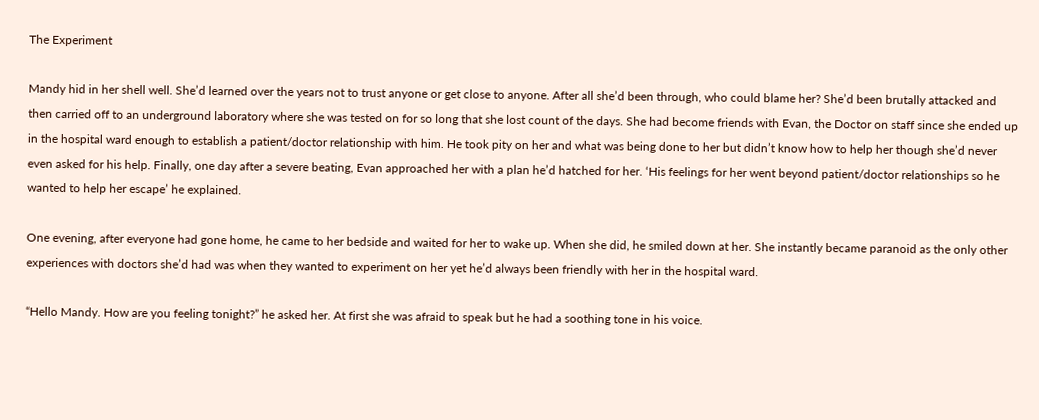The Experiment

Mandy hid in her shell well. She’d learned over the years not to trust anyone or get close to anyone. After all she’d been through, who could blame her? She’d been brutally attacked and then carried off to an underground laboratory where she was tested on for so long that she lost count of the days. She had become friends with Evan, the Doctor on staff since she ended up in the hospital ward enough to establish a patient/doctor relationship with him. He took pity on her and what was being done to her but didn’t know how to help her though she’d never even asked for his help. Finally, one day after a severe beating, Evan approached her with a plan he’d hatched for her. ‘His feelings for her went beyond patient/doctor relationships so he wanted to help her escape’ he explained.

One evening, after everyone had gone home, he came to her bedside and waited for her to wake up. When she did, he smiled down at her. She instantly became paranoid as the only other experiences with doctors she’d had was when they wanted to experiment on her yet he’d always been friendly with her in the hospital ward.

“Hello Mandy. How are you feeling tonight?” he asked her. At first she was afraid to speak but he had a soothing tone in his voice.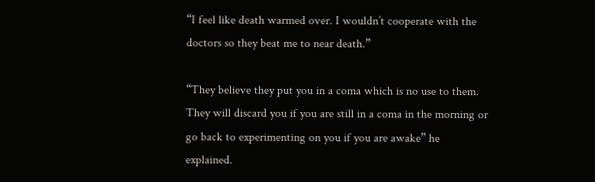“I feel like death warmed over. I wouldn’t cooperate with the doctors so they beat me to near death.”

“They believe they put you in a coma which is no use to them. They will discard you if you are still in a coma in the morning or go back to experimenting on you if you are awake” he explained.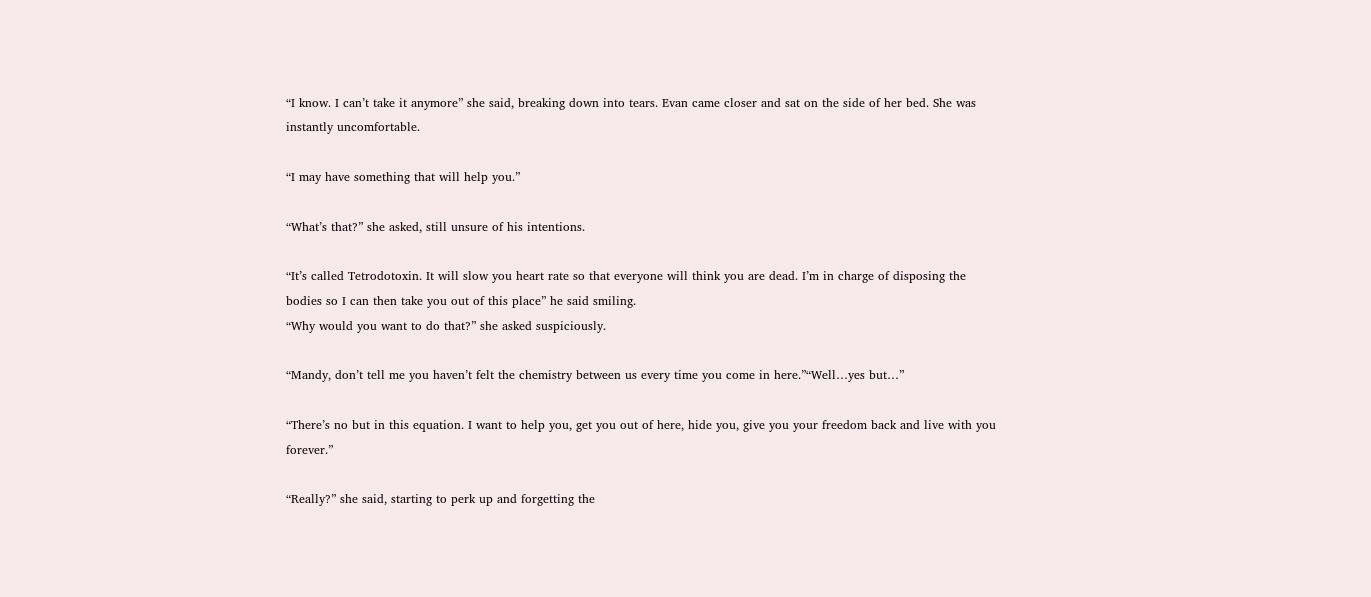“I know. I can’t take it anymore” she said, breaking down into tears. Evan came closer and sat on the side of her bed. She was instantly uncomfortable.

“I may have something that will help you.”

“What’s that?” she asked, still unsure of his intentions.

“It’s called Tetrodotoxin. It will slow you heart rate so that everyone will think you are dead. I’m in charge of disposing the bodies so I can then take you out of this place” he said smiling.
“Why would you want to do that?” she asked suspiciously.

“Mandy, don’t tell me you haven’t felt the chemistry between us every time you come in here.”“Well…yes but…”

“There’s no but in this equation. I want to help you, get you out of here, hide you, give you your freedom back and live with you forever.”

“Really?” she said, starting to perk up and forgetting the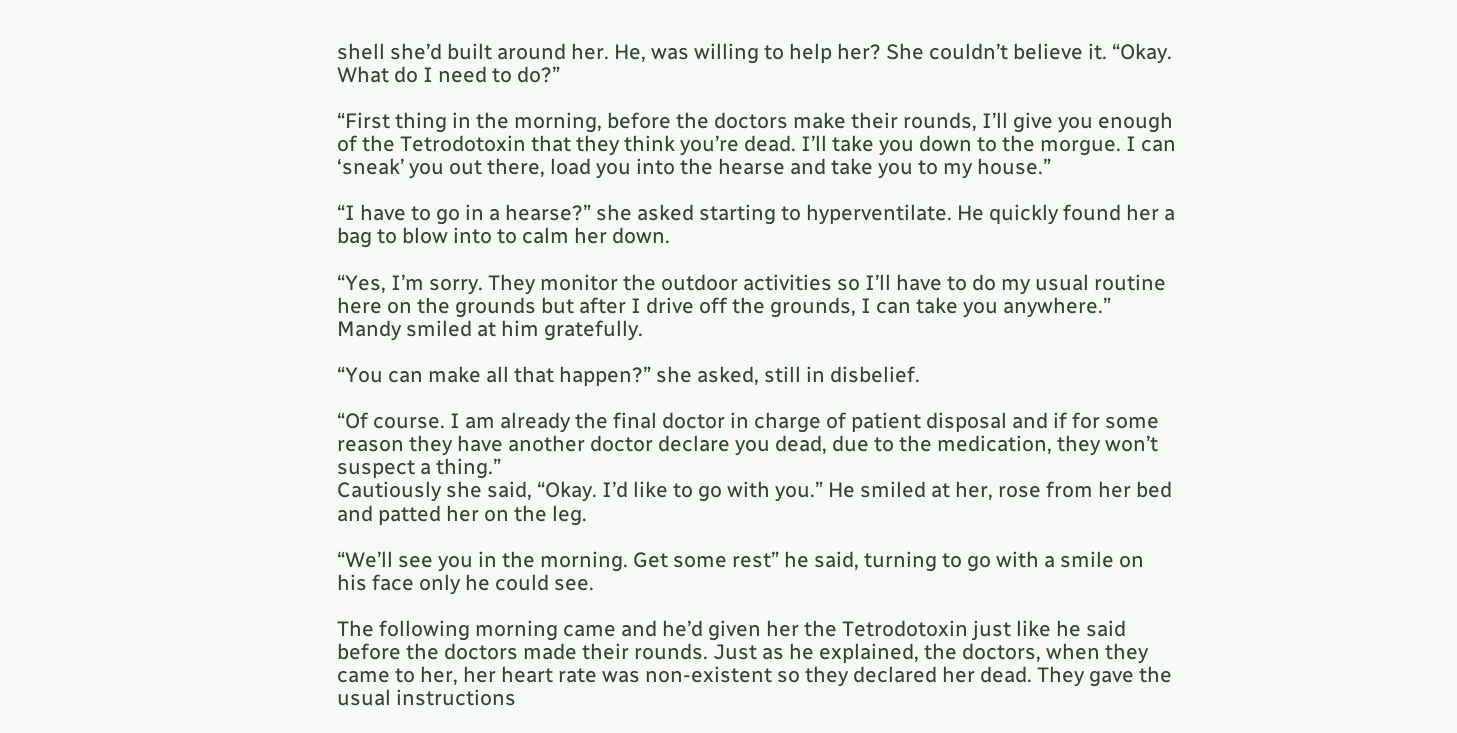shell she’d built around her. He, was willing to help her? She couldn’t believe it. “Okay. What do I need to do?”

“First thing in the morning, before the doctors make their rounds, I’ll give you enough of the Tetrodotoxin that they think you’re dead. I’ll take you down to the morgue. I can ‘sneak’ you out there, load you into the hearse and take you to my house.”

“I have to go in a hearse?” she asked starting to hyperventilate. He quickly found her a bag to blow into to calm her down.

“Yes, I’m sorry. They monitor the outdoor activities so I’ll have to do my usual routine here on the grounds but after I drive off the grounds, I can take you anywhere.” Mandy smiled at him gratefully.

“You can make all that happen?” she asked, still in disbelief.

“Of course. I am already the final doctor in charge of patient disposal and if for some reason they have another doctor declare you dead, due to the medication, they won’t suspect a thing.”
Cautiously she said, “Okay. I’d like to go with you.” He smiled at her, rose from her bed and patted her on the leg.

“We’ll see you in the morning. Get some rest” he said, turning to go with a smile on his face only he could see.

The following morning came and he’d given her the Tetrodotoxin just like he said before the doctors made their rounds. Just as he explained, the doctors, when they came to her, her heart rate was non-existent so they declared her dead. They gave the usual instructions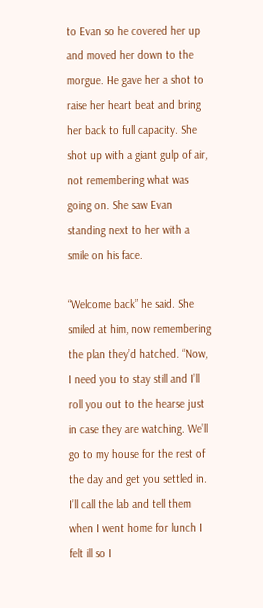to Evan so he covered her up and moved her down to the morgue. He gave her a shot to raise her heart beat and bring her back to full capacity. She shot up with a giant gulp of air, not remembering what was going on. She saw Evan standing next to her with a smile on his face.

“Welcome back” he said. She smiled at him, now remembering the plan they’d hatched. “Now, I need you to stay still and I’ll roll you out to the hearse just in case they are watching. We’ll go to my house for the rest of the day and get you settled in. I’ll call the lab and tell them when I went home for lunch I felt ill so I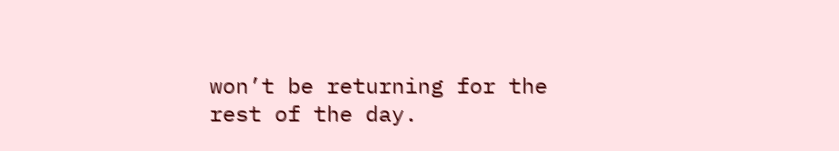won’t be returning for the rest of the day.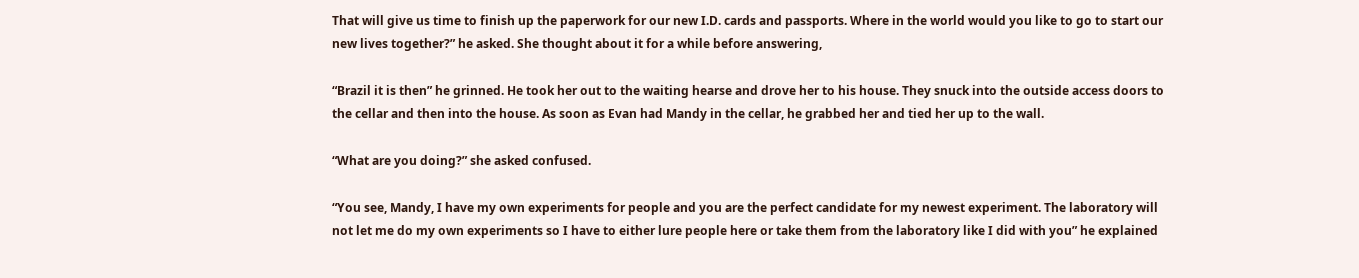That will give us time to finish up the paperwork for our new I.D. cards and passports. Where in the world would you like to go to start our new lives together?” he asked. She thought about it for a while before answering,

“Brazil it is then” he grinned. He took her out to the waiting hearse and drove her to his house. They snuck into the outside access doors to the cellar and then into the house. As soon as Evan had Mandy in the cellar, he grabbed her and tied her up to the wall.

“What are you doing?” she asked confused.

“You see, Mandy, I have my own experiments for people and you are the perfect candidate for my newest experiment. The laboratory will not let me do my own experiments so I have to either lure people here or take them from the laboratory like I did with you” he explained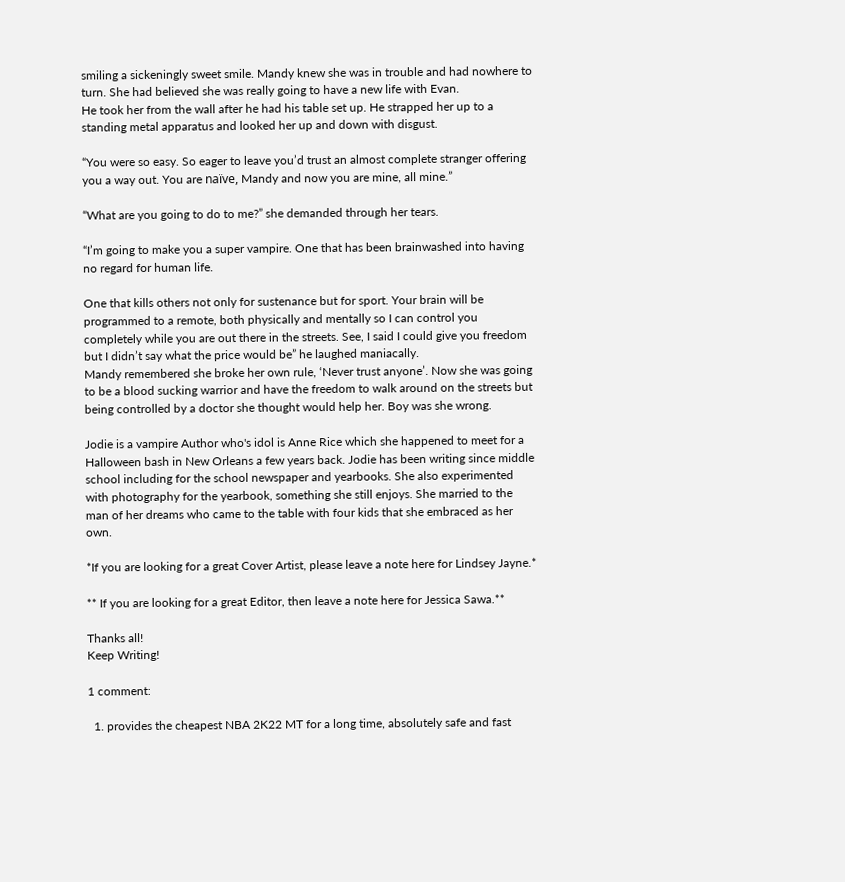smiling a sickeningly sweet smile. Mandy knew she was in trouble and had nowhere to turn. She had believed she was really going to have a new life with Evan.
He took her from the wall after he had his table set up. He strapped her up to a standing metal apparatus and looked her up and down with disgust.

“You were so easy. So eager to leave you’d trust an almost complete stranger offering you a way out. You are naïve, Mandy and now you are mine, all mine.”

“What are you going to do to me?” she demanded through her tears.

“I’m going to make you a super vampire. One that has been brainwashed into having no regard for human life.

One that kills others not only for sustenance but for sport. Your brain will be programmed to a remote, both physically and mentally so I can control you completely while you are out there in the streets. See, I said I could give you freedom but I didn’t say what the price would be” he laughed maniacally.
Mandy remembered she broke her own rule, ‘Never trust anyone’. Now she was going to be a blood sucking warrior and have the freedom to walk around on the streets but being controlled by a doctor she thought would help her. Boy was she wrong.

Jodie is a vampire Author who's idol is Anne Rice which she happened to meet for a Halloween bash in New Orleans a few years back. Jodie has been writing since middle school including for the school newspaper and yearbooks. She also experimented with photography for the yearbook, something she still enjoys. She married to the man of her dreams who came to the table with four kids that she embraced as her own.

*If you are looking for a great Cover Artist, please leave a note here for Lindsey Jayne.*

** If you are looking for a great Editor, then leave a note here for Jessica Sawa.**

Thanks all!
Keep Writing!

1 comment:

  1. provides the cheapest NBA 2K22 MT for a long time, absolutely safe and fast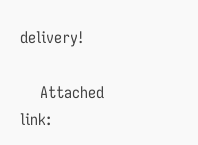delivery!

    Attached link: